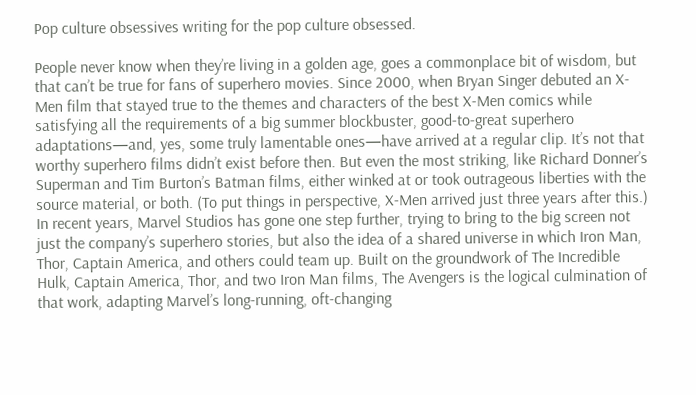Pop culture obsessives writing for the pop culture obsessed.

People never know when they’re living in a golden age, goes a commonplace bit of wisdom, but that can’t be true for fans of superhero movies. Since 2000, when Bryan Singer debuted an X-Men film that stayed true to the themes and characters of the best X-Men comics while satisfying all the requirements of a big summer blockbuster, good-to-great superhero adaptations—and, yes, some truly lamentable ones—have arrived at a regular clip. It’s not that worthy superhero films didn’t exist before then. But even the most striking, like Richard Donner’s Superman and Tim Burton’s Batman films, either winked at or took outrageous liberties with the source material, or both. (To put things in perspective, X-Men arrived just three years after this.) In recent years, Marvel Studios has gone one step further, trying to bring to the big screen not just the company’s superhero stories, but also the idea of a shared universe in which Iron Man, Thor, Captain America, and others could team up. Built on the groundwork of The Incredible Hulk, Captain America, Thor, and two Iron Man films, The Avengers is the logical culmination of that work, adapting Marvel’s long-running, oft-changing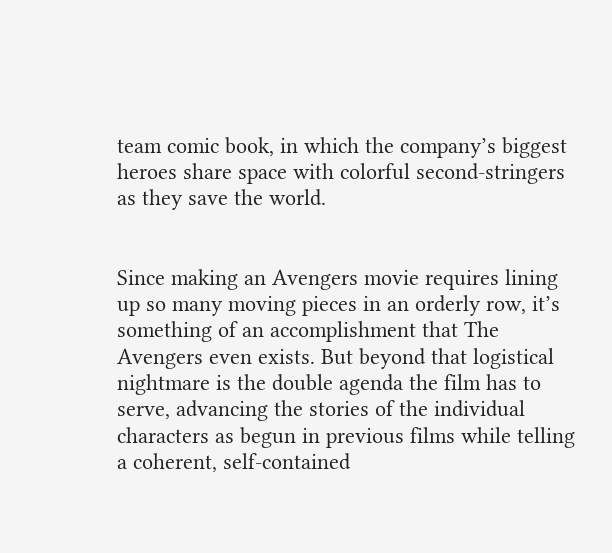team comic book, in which the company’s biggest heroes share space with colorful second-stringers as they save the world.


Since making an Avengers movie requires lining up so many moving pieces in an orderly row, it’s something of an accomplishment that The Avengers even exists. But beyond that logistical nightmare is the double agenda the film has to serve, advancing the stories of the individual characters as begun in previous films while telling a coherent, self-contained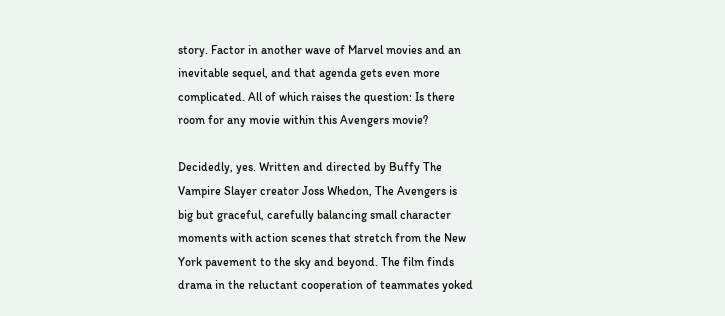story. Factor in another wave of Marvel movies and an inevitable sequel, and that agenda gets even more complicated. All of which raises the question: Is there room for any movie within this Avengers movie?

Decidedly, yes. Written and directed by Buffy The Vampire Slayer creator Joss Whedon, The Avengers is big but graceful, carefully balancing small character moments with action scenes that stretch from the New York pavement to the sky and beyond. The film finds drama in the reluctant cooperation of teammates yoked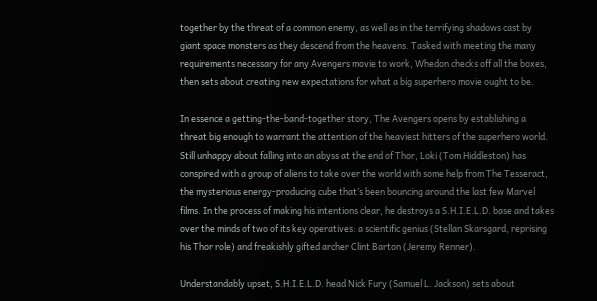together by the threat of a common enemy, as well as in the terrifying shadows cast by giant space monsters as they descend from the heavens. Tasked with meeting the many requirements necessary for any Avengers movie to work, Whedon checks off all the boxes, then sets about creating new expectations for what a big superhero movie ought to be.

In essence a getting-the-band-together story, The Avengers opens by establishing a threat big enough to warrant the attention of the heaviest hitters of the superhero world. Still unhappy about falling into an abyss at the end of Thor, Loki (Tom Hiddleston) has conspired with a group of aliens to take over the world with some help from The Tesseract, the mysterious energy-producing cube that’s been bouncing around the last few Marvel films. In the process of making his intentions clear, he destroys a S.H.I.E.L.D. base and takes over the minds of two of its key operatives: a scientific genius (Stellan Skarsgard, reprising his Thor role) and freakishly gifted archer Clint Barton (Jeremy Renner).

Understandably upset, S.H.I.E.L.D. head Nick Fury (Samuel L. Jackson) sets about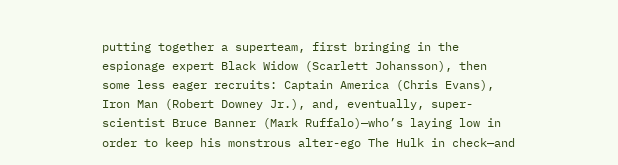putting together a superteam, first bringing in the espionage expert Black Widow (Scarlett Johansson), then some less eager recruits: Captain America (Chris Evans), Iron Man (Robert Downey Jr.), and, eventually, super-scientist Bruce Banner (Mark Ruffalo)—who’s laying low in order to keep his monstrous alter-ego The Hulk in check—and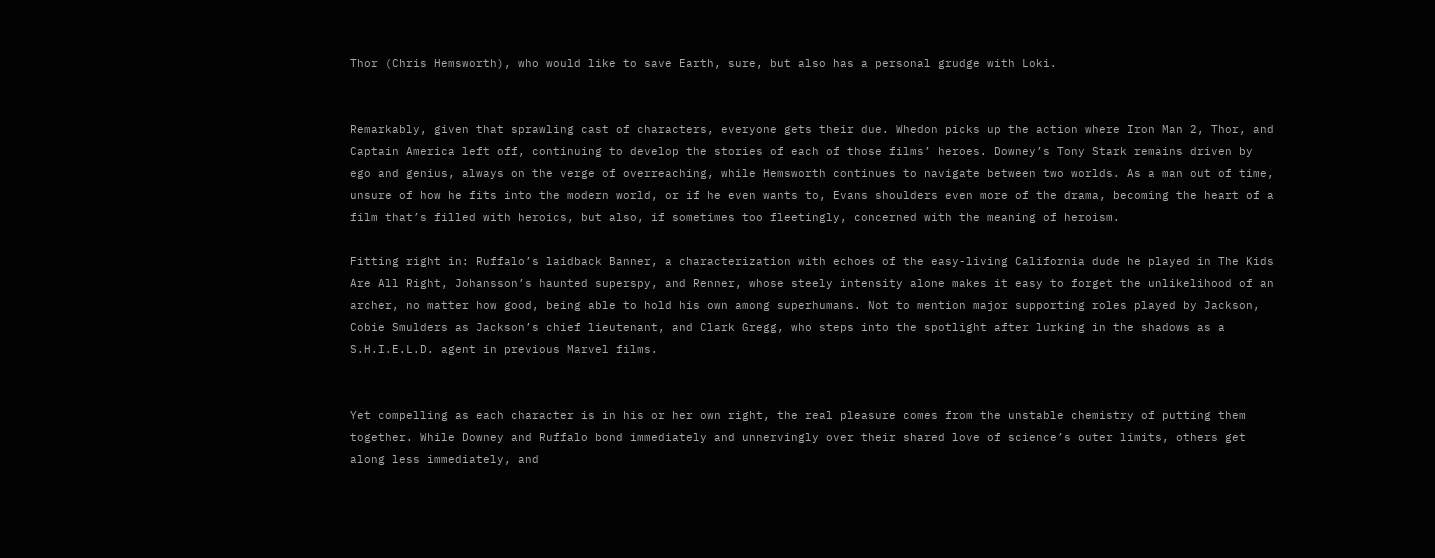Thor (Chris Hemsworth), who would like to save Earth, sure, but also has a personal grudge with Loki.


Remarkably, given that sprawling cast of characters, everyone gets their due. Whedon picks up the action where Iron Man 2, Thor, and Captain America left off, continuing to develop the stories of each of those films’ heroes. Downey’s Tony Stark remains driven by ego and genius, always on the verge of overreaching, while Hemsworth continues to navigate between two worlds. As a man out of time, unsure of how he fits into the modern world, or if he even wants to, Evans shoulders even more of the drama, becoming the heart of a film that’s filled with heroics, but also, if sometimes too fleetingly, concerned with the meaning of heroism.

Fitting right in: Ruffalo’s laidback Banner, a characterization with echoes of the easy-living California dude he played in The Kids Are All Right, Johansson’s haunted superspy, and Renner, whose steely intensity alone makes it easy to forget the unlikelihood of an archer, no matter how good, being able to hold his own among superhumans. Not to mention major supporting roles played by Jackson, Cobie Smulders as Jackson’s chief lieutenant, and Clark Gregg, who steps into the spotlight after lurking in the shadows as a S.H.I.E.L.D. agent in previous Marvel films.


Yet compelling as each character is in his or her own right, the real pleasure comes from the unstable chemistry of putting them together. While Downey and Ruffalo bond immediately and unnervingly over their shared love of science’s outer limits, others get along less immediately, and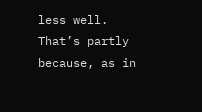less well. That’s partly because, as in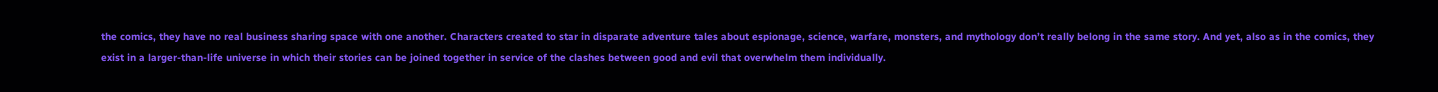the comics, they have no real business sharing space with one another. Characters created to star in disparate adventure tales about espionage, science, warfare, monsters, and mythology don’t really belong in the same story. And yet, also as in the comics, they exist in a larger-than-life universe in which their stories can be joined together in service of the clashes between good and evil that overwhelm them individually.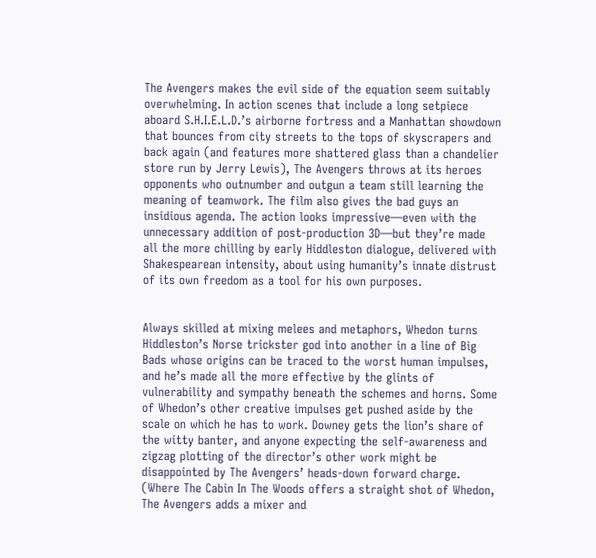The Avengers makes the evil side of the equation seem suitably overwhelming. In action scenes that include a long setpiece aboard S.H.I.E.L.D.’s airborne fortress and a Manhattan showdown that bounces from city streets to the tops of skyscrapers and back again (and features more shattered glass than a chandelier store run by Jerry Lewis), The Avengers throws at its heroes opponents who outnumber and outgun a team still learning the meaning of teamwork. The film also gives the bad guys an insidious agenda. The action looks impressive—even with the unnecessary addition of post-production 3D—but they’re made all the more chilling by early Hiddleston dialogue, delivered with Shakespearean intensity, about using humanity’s innate distrust of its own freedom as a tool for his own purposes.


Always skilled at mixing melees and metaphors, Whedon turns Hiddleston’s Norse trickster god into another in a line of Big Bads whose origins can be traced to the worst human impulses, and he’s made all the more effective by the glints of vulnerability and sympathy beneath the schemes and horns. Some of Whedon’s other creative impulses get pushed aside by the scale on which he has to work. Downey gets the lion’s share of the witty banter, and anyone expecting the self-awareness and zigzag plotting of the director’s other work might be disappointed by The Avengers’ heads-down forward charge. (Where The Cabin In The Woods offers a straight shot of Whedon, The Avengers adds a mixer and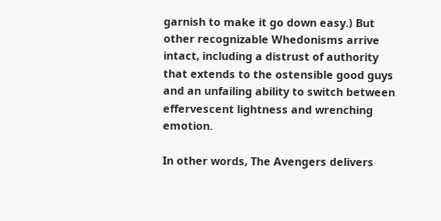garnish to make it go down easy.) But other recognizable Whedonisms arrive intact, including a distrust of authority that extends to the ostensible good guys and an unfailing ability to switch between effervescent lightness and wrenching emotion.

In other words, The Avengers delivers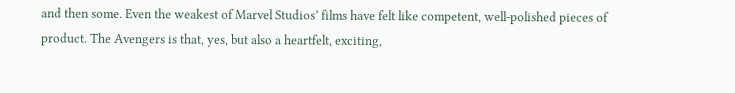and then some. Even the weakest of Marvel Studios’ films have felt like competent, well-polished pieces of product. The Avengers is that, yes, but also a heartfelt, exciting,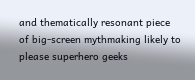and thematically resonant piece of big-screen mythmaking likely to please superhero geeks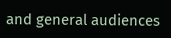and general audiences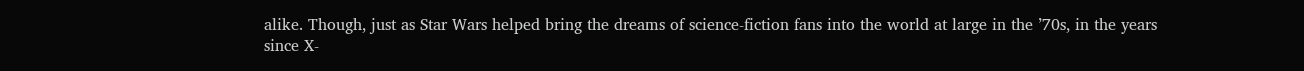alike. Though, just as Star Wars helped bring the dreams of science-fiction fans into the world at large in the ’70s, in the years since X-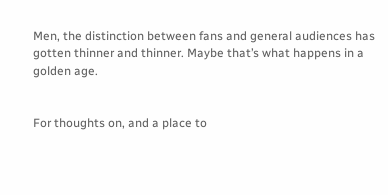Men, the distinction between fans and general audiences has gotten thinner and thinner. Maybe that’s what happens in a golden age.


For thoughts on, and a place to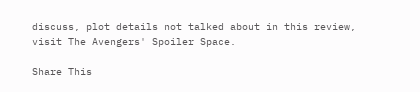discuss, plot details not talked about in this review, visit The Avengers' Spoiler Space.

Share This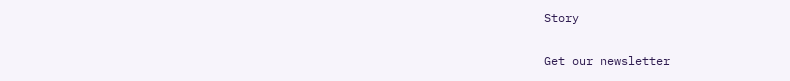Story

Get our newsletter